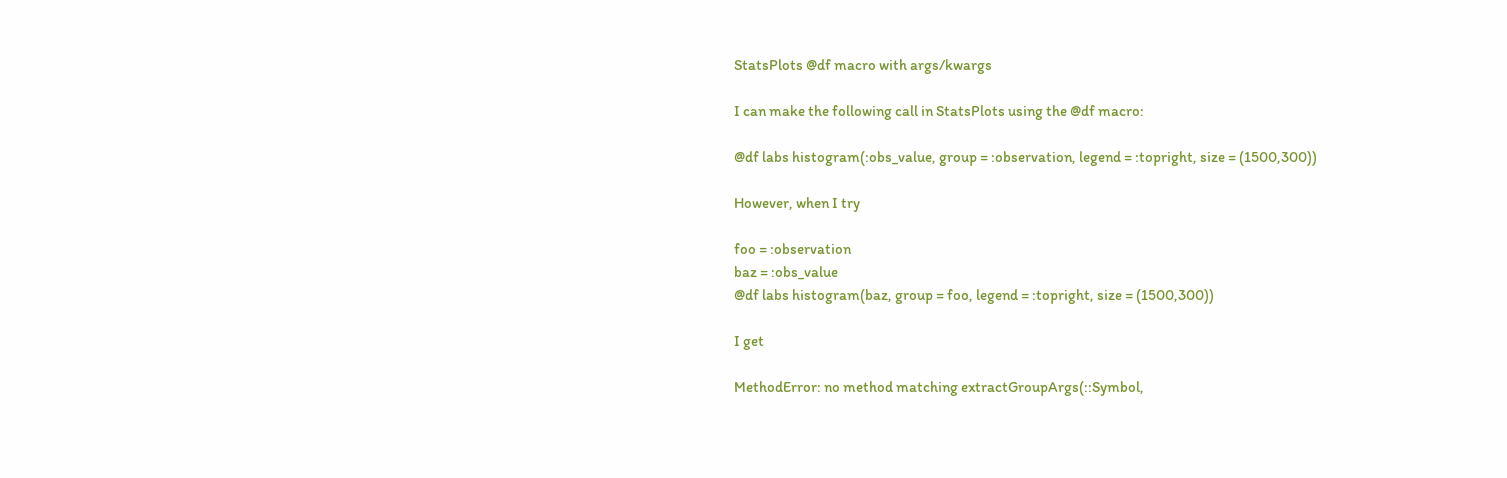StatsPlots @df macro with args/kwargs

I can make the following call in StatsPlots using the @df macro:

@df labs histogram(:obs_value, group = :observation, legend = :topright, size = (1500,300))

However, when I try

foo = :observation
baz = :obs_value
@df labs histogram(baz, group = foo, legend = :topright, size = (1500,300))

I get

MethodError: no method matching extractGroupArgs(::Symbol,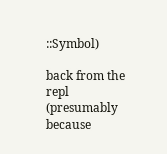::Symbol)

back from the repl (presumably because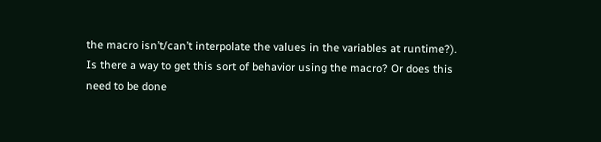the macro isn’t/can’t interpolate the values in the variables at runtime?). Is there a way to get this sort of behavior using the macro? Or does this need to be done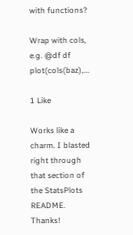with functions?

Wrap with cols, e.g. @df df plot(cols(baz),...

1 Like

Works like a charm. I blasted right through that section of the StatsPlots README. Thanks!